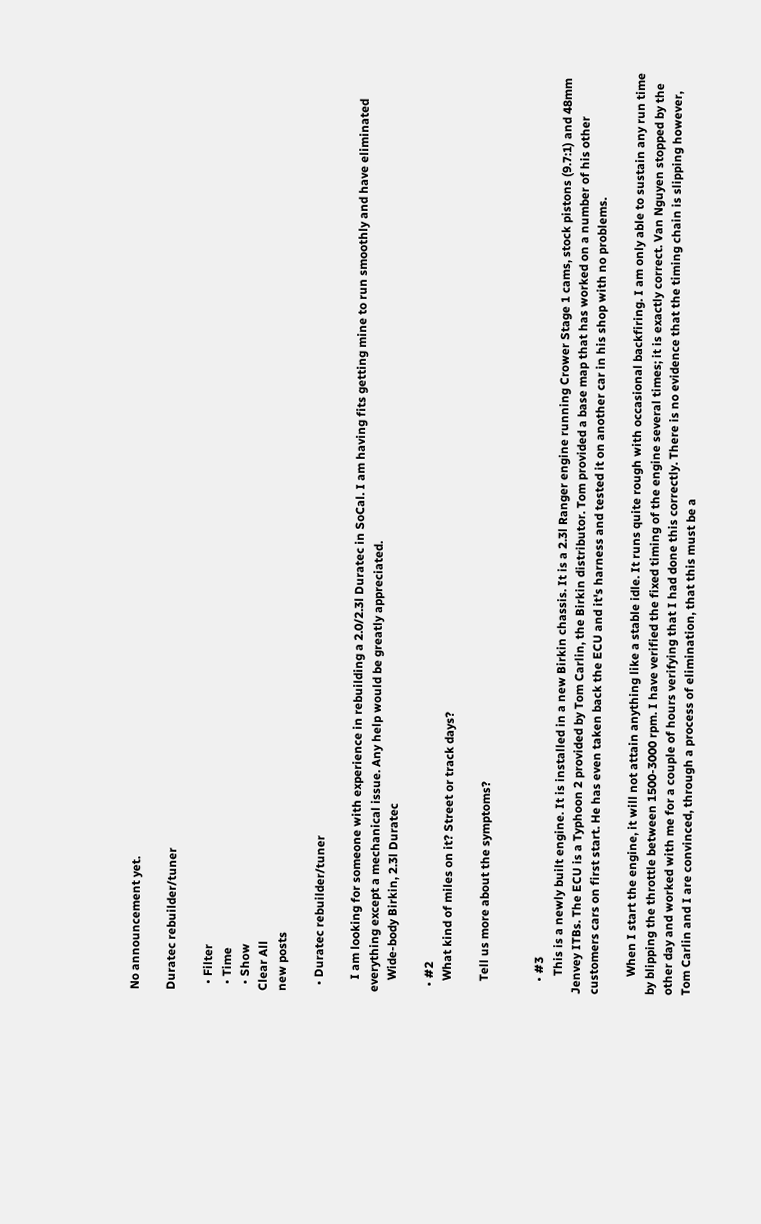No announcement yet.

Duratec rebuilder/tuner

  • Filter
  • Time
  • Show
Clear All
new posts

  • Duratec rebuilder/tuner

    I am looking for someone with experience in rebuilding a 2.0/2.3l Duratec in SoCal. I am having fits getting mine to run smoothly and have eliminated everything except a mechanical issue. Any help would be greatly appreciated.
    Wide-body Birkin, 2.3l Duratec

  • #2
    What kind of miles on it? Street or track days?

    Tell us more about the symptoms?


    • #3
      This is a newly built engine. It is installed in a new Birkin chassis. It is a 2.3l Ranger engine running Crower Stage 1 cams, stock pistons (9.7:1) and 48mm Jenvey ITBs. The ECU is a Typhoon 2 provided by Tom Carlin, the Birkin distributor. Tom provided a base map that has worked on a number of his other customers cars on first start. He has even taken back the ECU and it's harness and tested it on another car in his shop with no problems.

      When I start the engine, it will not attain anything like a stable idle. It runs quite rough with occasional backfiring. I am only able to sustain any run time by blipping the throttle between 1500-3000 rpm. I have verified the fixed timing of the engine several times; it is exactly correct. Van Nguyen stopped by the other day and worked with me for a couple of hours verifying that I had done this correctly. There is no evidence that the timing chain is slipping however, Tom Carlin and I are convinced, through a process of elimination, that this must be a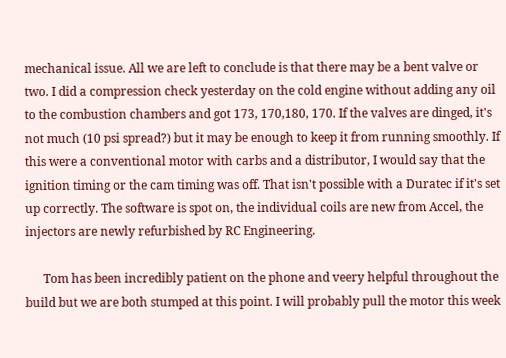mechanical issue. All we are left to conclude is that there may be a bent valve or two. I did a compression check yesterday on the cold engine without adding any oil to the combustion chambers and got 173, 170,180, 170. If the valves are dinged, it's not much (10 psi spread?) but it may be enough to keep it from running smoothly. If this were a conventional motor with carbs and a distributor, I would say that the ignition timing or the cam timing was off. That isn't possible with a Duratec if it's set up correctly. The software is spot on, the individual coils are new from Accel, the injectors are newly refurbished by RC Engineering.

      Tom has been incredibly patient on the phone and veery helpful throughout the build but we are both stumped at this point. I will probably pull the motor this week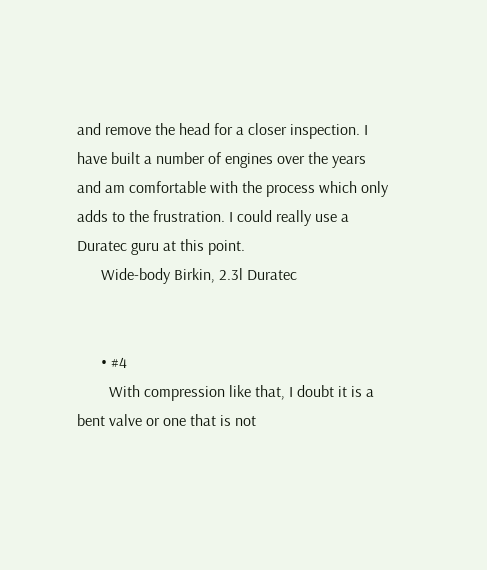and remove the head for a closer inspection. I have built a number of engines over the years and am comfortable with the process which only adds to the frustration. I could really use a Duratec guru at this point.
      Wide-body Birkin, 2.3l Duratec


      • #4
        With compression like that, I doubt it is a bent valve or one that is not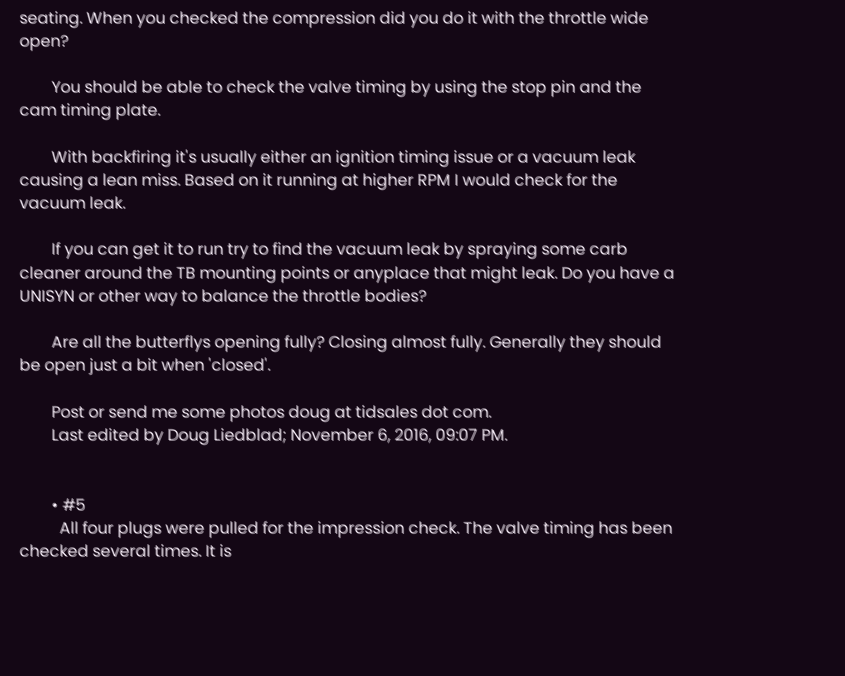seating. When you checked the compression did you do it with the throttle wide open?

        You should be able to check the valve timing by using the stop pin and the cam timing plate.

        With backfiring it's usually either an ignition timing issue or a vacuum leak causing a lean miss. Based on it running at higher RPM I would check for the vacuum leak.

        If you can get it to run try to find the vacuum leak by spraying some carb cleaner around the TB mounting points or anyplace that might leak. Do you have a UNISYN or other way to balance the throttle bodies?

        Are all the butterflys opening fully? Closing almost fully. Generally they should be open just a bit when 'closed'.

        Post or send me some photos doug at tidsales dot com.
        Last edited by Doug Liedblad; November 6, 2016, 09:07 PM.


        • #5
          All four plugs were pulled for the impression check. The valve timing has been checked several times. It is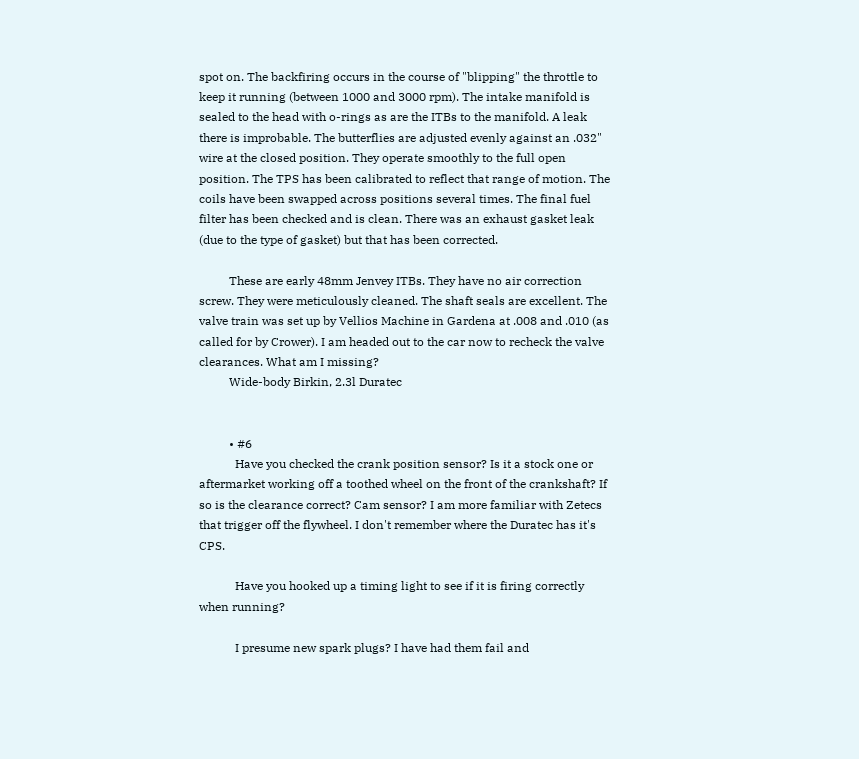spot on. The backfiring occurs in the course of "blipping" the throttle to keep it running (between 1000 and 3000 rpm). The intake manifold is sealed to the head with o-rings as are the ITBs to the manifold. A leak there is improbable. The butterflies are adjusted evenly against an .032" wire at the closed position. They operate smoothly to the full open position. The TPS has been calibrated to reflect that range of motion. The coils have been swapped across positions several times. The final fuel filter has been checked and is clean. There was an exhaust gasket leak (due to the type of gasket) but that has been corrected.

          These are early 48mm Jenvey ITBs. They have no air correction screw. They were meticulously cleaned. The shaft seals are excellent. The valve train was set up by Vellios Machine in Gardena at .008 and .010 (as called for by Crower). I am headed out to the car now to recheck the valve clearances. What am I missing?
          Wide-body Birkin, 2.3l Duratec


          • #6
            Have you checked the crank position sensor? Is it a stock one or aftermarket working off a toothed wheel on the front of the crankshaft? If so is the clearance correct? Cam sensor? I am more familiar with Zetecs that trigger off the flywheel. I don't remember where the Duratec has it's CPS.

            Have you hooked up a timing light to see if it is firing correctly when running?

            I presume new spark plugs? I have had them fail and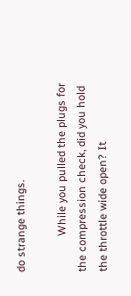do strange things.

            While you pulled the plugs for the compression check, did you hold the throttle wide open? It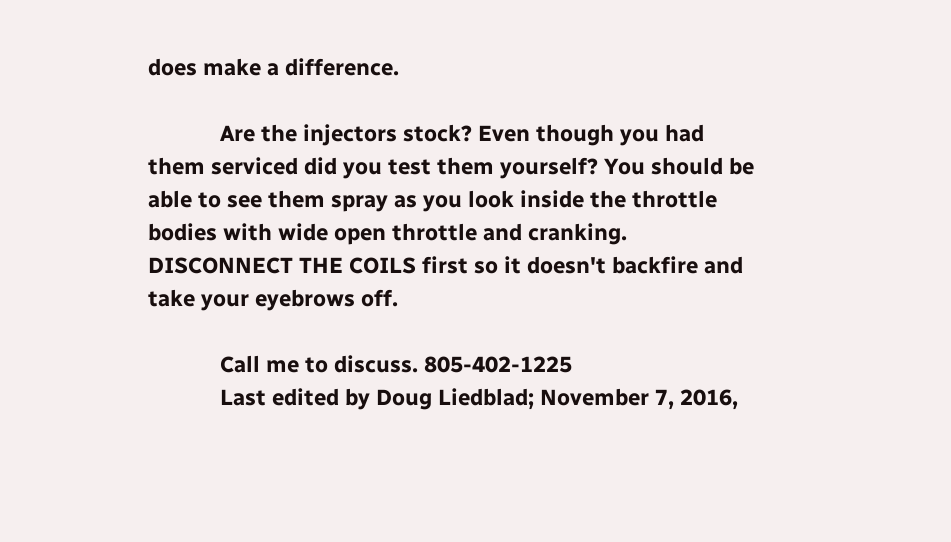does make a difference.

            Are the injectors stock? Even though you had them serviced did you test them yourself? You should be able to see them spray as you look inside the throttle bodies with wide open throttle and cranking. DISCONNECT THE COILS first so it doesn't backfire and take your eyebrows off.

            Call me to discuss. 805-402-1225
            Last edited by Doug Liedblad; November 7, 2016,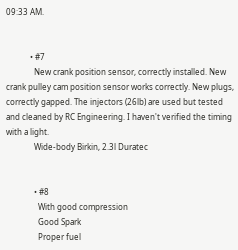09:33 AM.


            • #7
              New crank position sensor, correctly installed. New crank pulley cam position sensor works correctly. New plugs, correctly gapped. The injectors (26lb) are used but tested and cleaned by RC Engineering. I haven't verified the timing with a light.
              Wide-body Birkin, 2.3l Duratec


              • #8
                With good compression
                Good Spark
                Proper fuel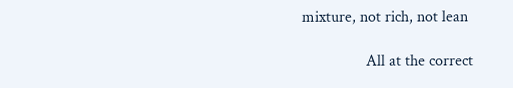mixture, not rich, not lean

                All at the correct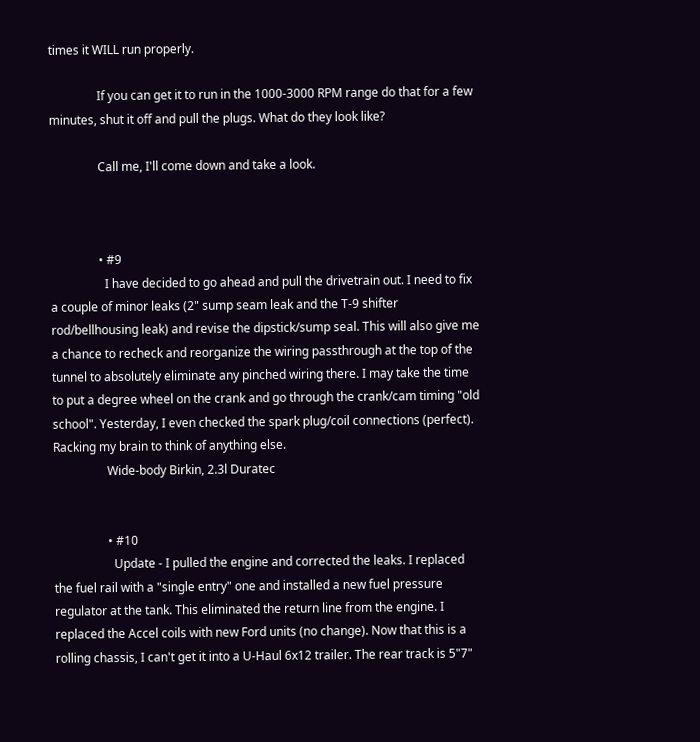times it WILL run properly.

                If you can get it to run in the 1000-3000 RPM range do that for a few minutes, shut it off and pull the plugs. What do they look like?

                Call me, I'll come down and take a look.



                • #9
                  I have decided to go ahead and pull the drivetrain out. I need to fix a couple of minor leaks (2" sump seam leak and the T-9 shifter rod/bellhousing leak) and revise the dipstick/sump seal. This will also give me a chance to recheck and reorganize the wiring passthrough at the top of the tunnel to absolutely eliminate any pinched wiring there. I may take the time to put a degree wheel on the crank and go through the crank/cam timing "old school". Yesterday, I even checked the spark plug/coil connections (perfect). Racking my brain to think of anything else.
                  Wide-body Birkin, 2.3l Duratec


                  • #10
                    Update - I pulled the engine and corrected the leaks. I replaced the fuel rail with a "single entry" one and installed a new fuel pressure regulator at the tank. This eliminated the return line from the engine. I replaced the Accel coils with new Ford units (no change). Now that this is a rolling chassis, I can't get it into a U-Haul 6x12 trailer. The rear track is 5"7"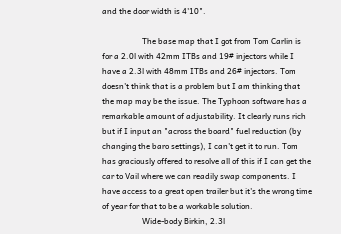and the door width is 4'10".

                    The base map that I got from Tom Carlin is for a 2.0l with 42mm ITBs and 19# injectors while I have a 2.3l with 48mm ITBs and 26# injectors. Tom doesn't think that is a problem but I am thinking that the map may be the issue. The Typhoon software has a remarkable amount of adjustability. It clearly runs rich but if I input an "across the board" fuel reduction (by changing the baro settings), I can't get it to run. Tom has graciously offered to resolve all of this if I can get the car to Vail where we can readily swap components. I have access to a great open trailer but it's the wrong time of year for that to be a workable solution.
                    Wide-body Birkin, 2.3l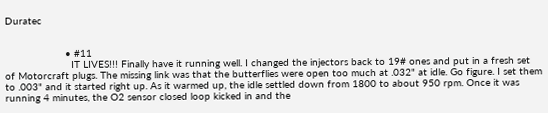Duratec


                    • #11
                      IT LIVES!!! Finally have it running well. I changed the injectors back to 19# ones and put in a fresh set of Motorcraft plugs. The missing link was that the butterflies were open too much at .032" at idle. Go figure. I set them to .003" and it started right up. As it warmed up, the idle settled down from 1800 to about 950 rpm. Once it was running 4 minutes, the O2 sensor closed loop kicked in and the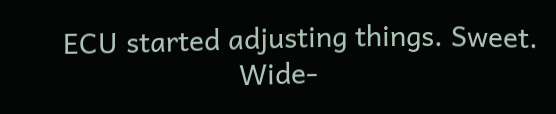ECU started adjusting things. Sweet.
                      Wide-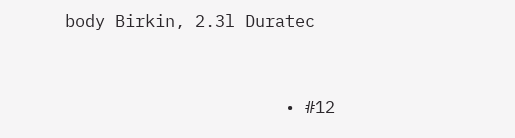body Birkin, 2.3l Duratec


                      • #12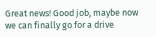Great news! Good job, maybe now we can finally go for a drive